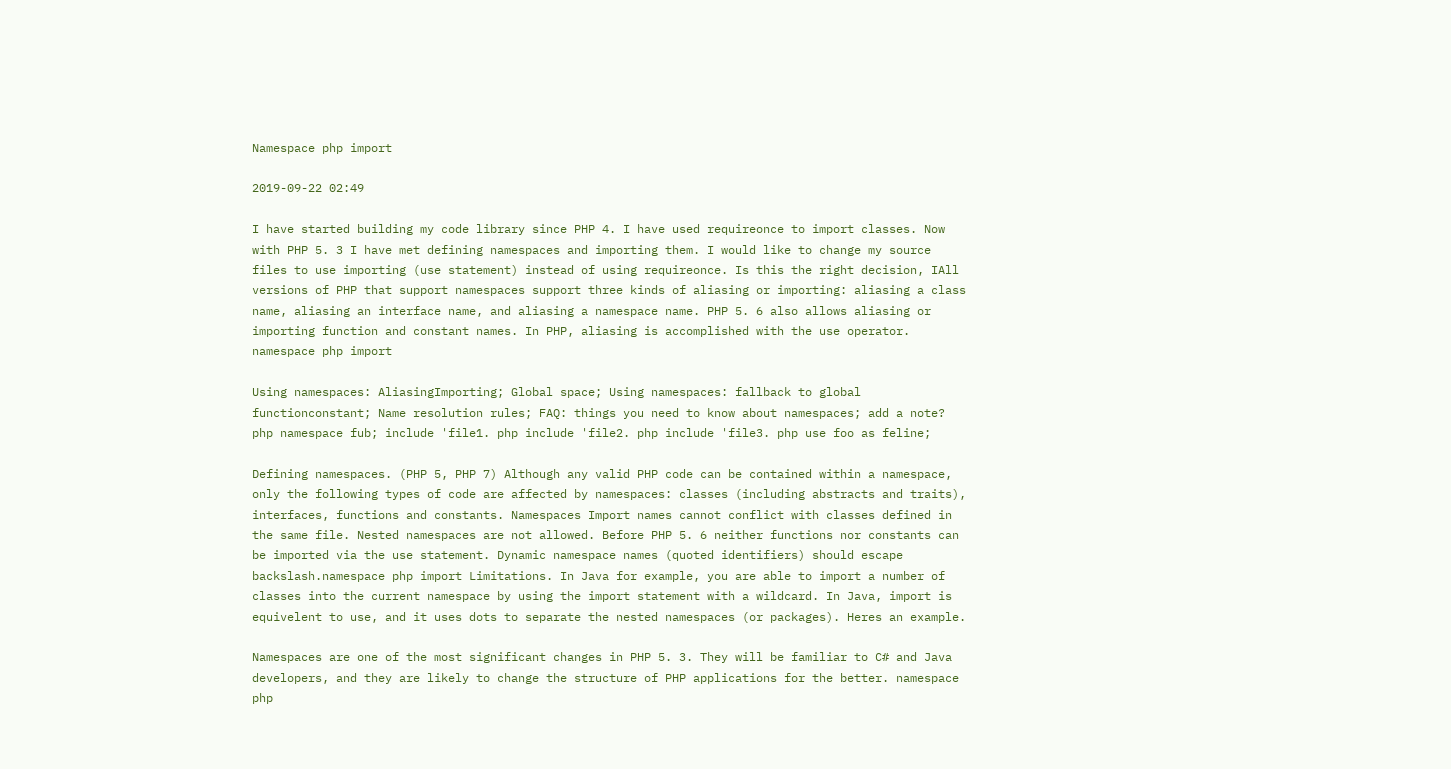Namespace php import

2019-09-22 02:49

I have started building my code library since PHP 4. I have used requireonce to import classes. Now with PHP 5. 3 I have met defining namespaces and importing them. I would like to change my source files to use importing (use statement) instead of using requireonce. Is this the right decision, IAll versions of PHP that support namespaces support three kinds of aliasing or importing: aliasing a class name, aliasing an interface name, and aliasing a namespace name. PHP 5. 6 also allows aliasing or importing function and constant names. In PHP, aliasing is accomplished with the use operator. namespace php import

Using namespaces: AliasingImporting; Global space; Using namespaces: fallback to global functionconstant; Name resolution rules; FAQ: things you need to know about namespaces; add a note? php namespace fub; include 'file1. php include 'file2. php include 'file3. php use foo as feline;

Defining namespaces. (PHP 5, PHP 7) Although any valid PHP code can be contained within a namespace, only the following types of code are affected by namespaces: classes (including abstracts and traits), interfaces, functions and constants. Namespaces Import names cannot conflict with classes defined in the same file. Nested namespaces are not allowed. Before PHP 5. 6 neither functions nor constants can be imported via the use statement. Dynamic namespace names (quoted identifiers) should escape backslash.namespace php import Limitations. In Java for example, you are able to import a number of classes into the current namespace by using the import statement with a wildcard. In Java, import is equivelent to use, and it uses dots to separate the nested namespaces (or packages). Heres an example.

Namespaces are one of the most significant changes in PHP 5. 3. They will be familiar to C# and Java developers, and they are likely to change the structure of PHP applications for the better. namespace php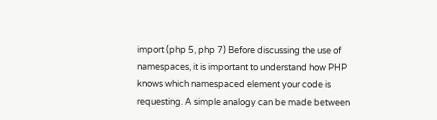import (php 5, php 7) Before discussing the use of namespaces, it is important to understand how PHP knows which namespaced element your code is requesting. A simple analogy can be made between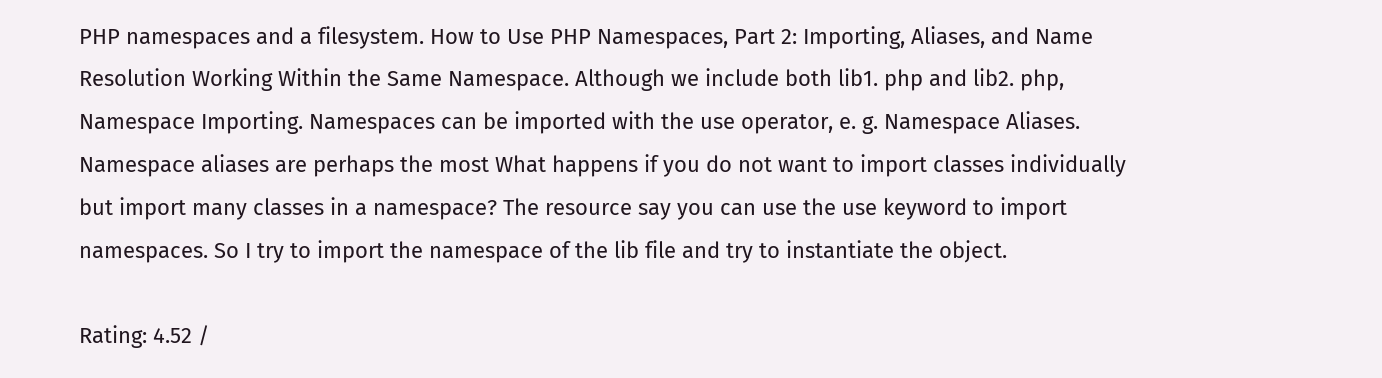PHP namespaces and a filesystem. How to Use PHP Namespaces, Part 2: Importing, Aliases, and Name Resolution Working Within the Same Namespace. Although we include both lib1. php and lib2. php, Namespace Importing. Namespaces can be imported with the use operator, e. g. Namespace Aliases. Namespace aliases are perhaps the most What happens if you do not want to import classes individually but import many classes in a namespace? The resource say you can use the use keyword to import namespaces. So I try to import the namespace of the lib file and try to instantiate the object.

Rating: 4.52 /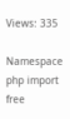Views: 335

Namespace php import free